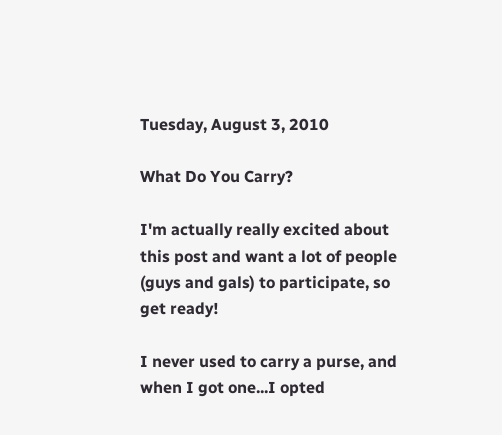Tuesday, August 3, 2010

What Do You Carry?

I'm actually really excited about this post and want a lot of people (guys and gals) to participate, so get ready!

I never used to carry a purse, and when I got one...I opted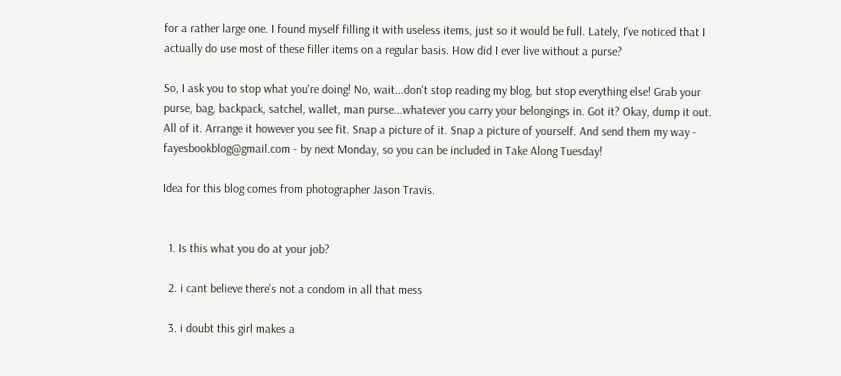for a rather large one. I found myself filling it with useless items, just so it would be full. Lately, I've noticed that I actually do use most of these filler items on a regular basis. How did I ever live without a purse?

So, I ask you to stop what you're doing! No, wait...don't stop reading my blog, but stop everything else! Grab your purse, bag, backpack, satchel, wallet, man purse...whatever you carry your belongings in. Got it? Okay, dump it out. All of it. Arrange it however you see fit. Snap a picture of it. Snap a picture of yourself. And send them my way - fayesbookblog@gmail.com - by next Monday, so you can be included in Take Along Tuesday!

Idea for this blog comes from photographer Jason Travis.


  1. Is this what you do at your job?

  2. i cant believe there's not a condom in all that mess

  3. i doubt this girl makes a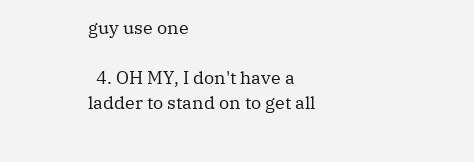guy use one

  4. OH MY, I don't have a ladder to stand on to get all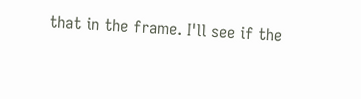that in the frame. I'll see if the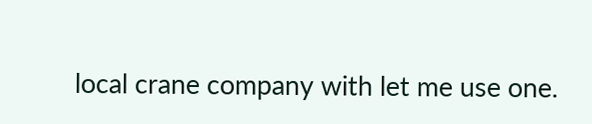local crane company with let me use one.